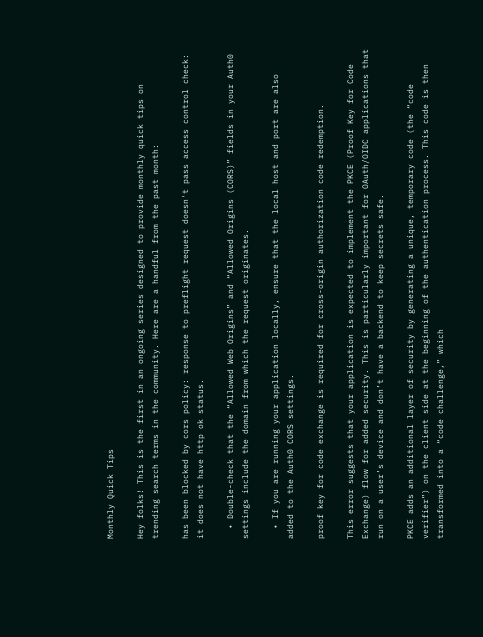Monthly Quick Tips

Hey folks! This is the first in an ongoing series designed to provide monthly quick tips on trending search terms in the community. Here are a handful from the past month:

has been blocked by cors policy: response to preflight request doesn't pass access control check: it does not have http ok status.

  • Double-check that the “Allowed Web Origins” and “Allowed Origins (CORS)” fields in your Auth0 settings include the domain from which the request originates.

  • If you are running your application locally, ensure that the local host and port are also added to the Auth0 CORS settings.

proof key for code exchange is required for cross-origin authorization code redemption.

This error suggests that your application is expected to implement the PKCE (Proof Key for Code Exchange) flow for added security. This is particularly important for OAuth/OIDC applications that run on a user’s device and don’t have a backend to keep secrets safe.

PKCE adds an additional layer of security by generating a unique, temporary code (the “code verifier”) on the client side at the beginning of the authentication process. This code is then transformed into a “code challenge,” which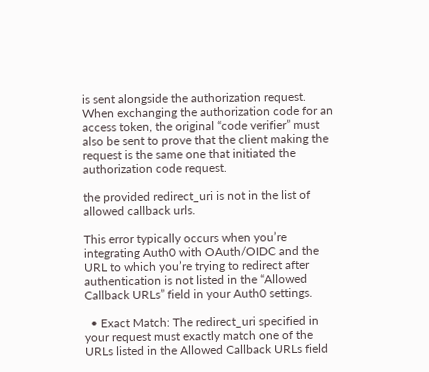is sent alongside the authorization request. When exchanging the authorization code for an access token, the original “code verifier” must also be sent to prove that the client making the request is the same one that initiated the authorization code request.

the provided redirect_uri is not in the list of allowed callback urls.

This error typically occurs when you’re integrating Auth0 with OAuth/OIDC and the URL to which you’re trying to redirect after authentication is not listed in the “Allowed Callback URLs” field in your Auth0 settings.

  • Exact Match: The redirect_uri specified in your request must exactly match one of the URLs listed in the Allowed Callback URLs field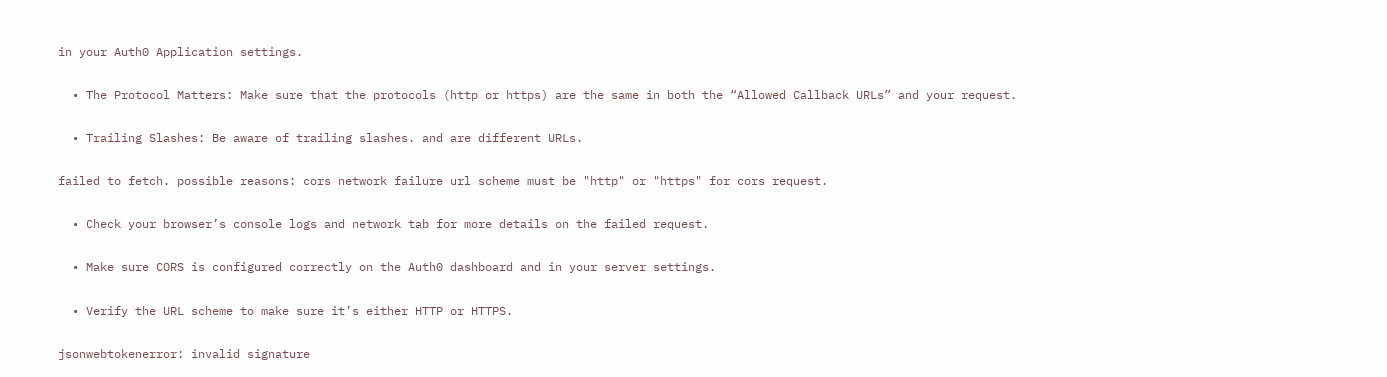in your Auth0 Application settings.

  • The Protocol Matters: Make sure that the protocols (http or https) are the same in both the “Allowed Callback URLs” and your request.

  • Trailing Slashes: Be aware of trailing slashes. and are different URLs.

failed to fetch. possible reasons: cors network failure url scheme must be "http" or "https" for cors request.

  • Check your browser’s console logs and network tab for more details on the failed request.

  • Make sure CORS is configured correctly on the Auth0 dashboard and in your server settings.

  • Verify the URL scheme to make sure it’s either HTTP or HTTPS.

jsonwebtokenerror: invalid signature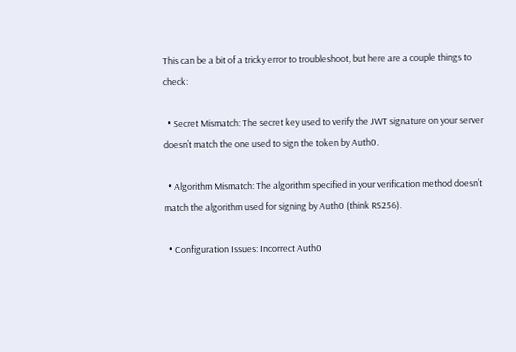This can be a bit of a tricky error to troubleshoot, but here are a couple things to check:

  • Secret Mismatch: The secret key used to verify the JWT signature on your server doesn’t match the one used to sign the token by Auth0.

  • Algorithm Mismatch: The algorithm specified in your verification method doesn’t match the algorithm used for signing by Auth0 (think RS256).

  • Configuration Issues: Incorrect Auth0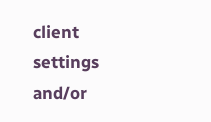client settings and/or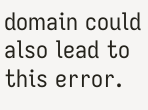domain could also lead to this error.